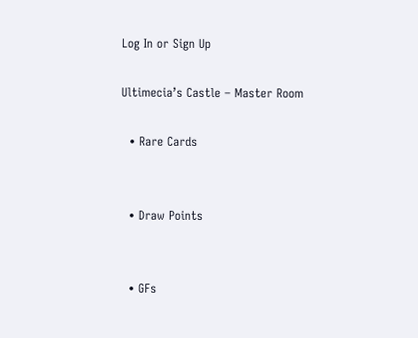Log In or Sign Up

Ultimecia’s Castle – Master Room

  • Rare Cards


  • Draw Points


  • GFs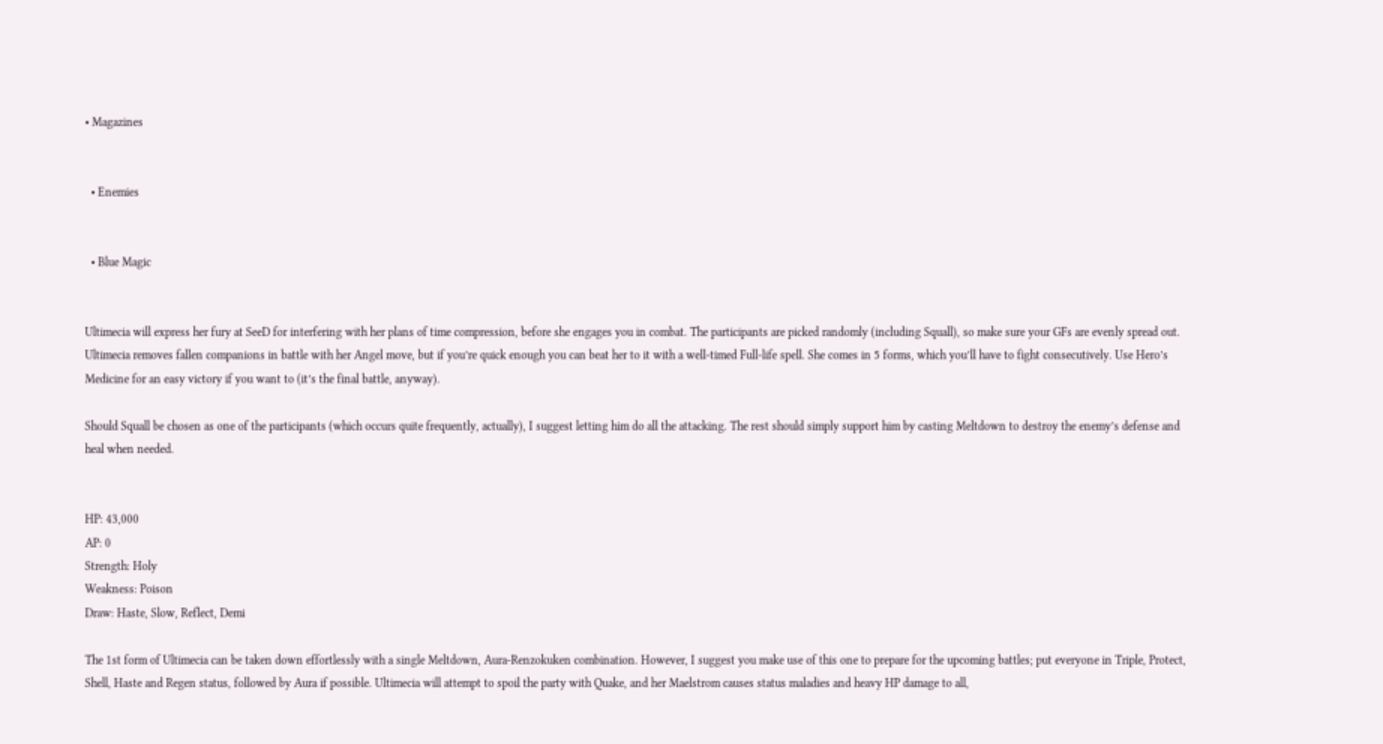• Magazines


  • Enemies


  • Blue Magic


Ultimecia will express her fury at SeeD for interfering with her plans of time compression, before she engages you in combat. The participants are picked randomly (including Squall), so make sure your GFs are evenly spread out. Ultimecia removes fallen companions in battle with her Angel move, but if you’re quick enough you can beat her to it with a well-timed Full-life spell. She comes in 5 forms, which you’ll have to fight consecutively. Use Hero’s Medicine for an easy victory if you want to (it’s the final battle, anyway).

Should Squall be chosen as one of the participants (which occurs quite frequently, actually), I suggest letting him do all the attacking. The rest should simply support him by casting Meltdown to destroy the enemy’s defense and heal when needed.


HP: 43,000
AP: 0
Strength: Holy
Weakness: Poison
Draw: Haste, Slow, Reflect, Demi

The 1st form of Ultimecia can be taken down effortlessly with a single Meltdown, Aura-Renzokuken combination. However, I suggest you make use of this one to prepare for the upcoming battles; put everyone in Triple, Protect, Shell, Haste and Regen status, followed by Aura if possible. Ultimecia will attempt to spoil the party with Quake, and her Maelstrom causes status maladies and heavy HP damage to all,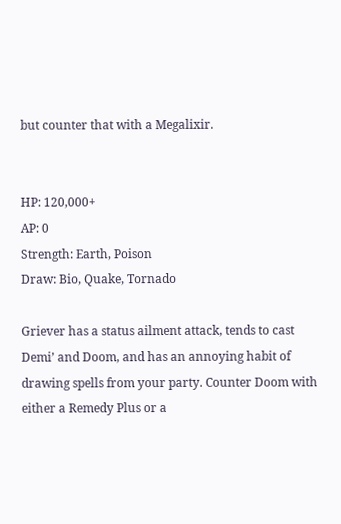but counter that with a Megalixir.


HP: 120,000+
AP: 0
Strength: Earth, Poison
Draw: Bio, Quake, Tornado

Griever has a status ailment attack, tends to cast Demi’ and Doom, and has an annoying habit of drawing spells from your party. Counter Doom with either a Remedy Plus or a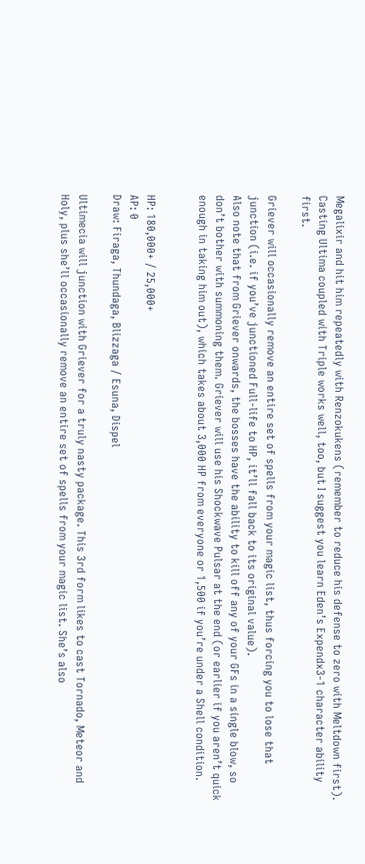Megalixir and hit him repeatedly with Renzokukens (remember to reduce his defense to zero with Meltdown first). Casting Ultima coupled with Triple works well, too, but I suggest you learn Eden’s Expendx3-1 character ability first.

Griever will occasionally remove an entire set of spells from your magic list, thus forcing you to lose that junction (i.e. if you’ve junctioned Full-life to HP, it’ll fall back to its original value).
Also note that from Griever onwards, the bosses have the ability to kill off any of your GFs in a single blow, so don’t bother with summoning them. Griever will use his Shockwave Pulsar at the end (or earlier if you aren’t quick enough in taking him out), which takes about 3,000 HP from everyone or 1,500 if you’re under a Shell condition.


HP: 180,000+ / 25,000+
AP: 0
Draw: Firaga, Thundaga, Blizzaga / Esuna, Dispel

Ultimecia will junction with Griever for a truly nasty package. This 3rd form likes to cast Tornado, Meteor and Holy, plus she’ll occasionally remove an entire set of spells from your magic list. She’s also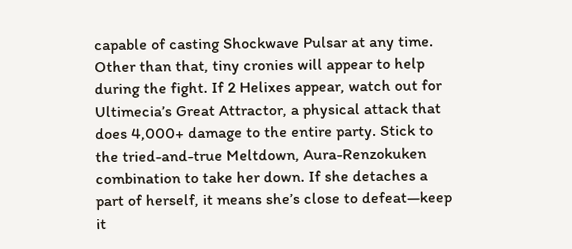capable of casting Shockwave Pulsar at any time. Other than that, tiny cronies will appear to help during the fight. If 2 Helixes appear, watch out for Ultimecia’s Great Attractor, a physical attack that does 4,000+ damage to the entire party. Stick to the tried-and-true Meltdown, Aura-Renzokuken combination to take her down. If she detaches a part of herself, it means she’s close to defeat—keep it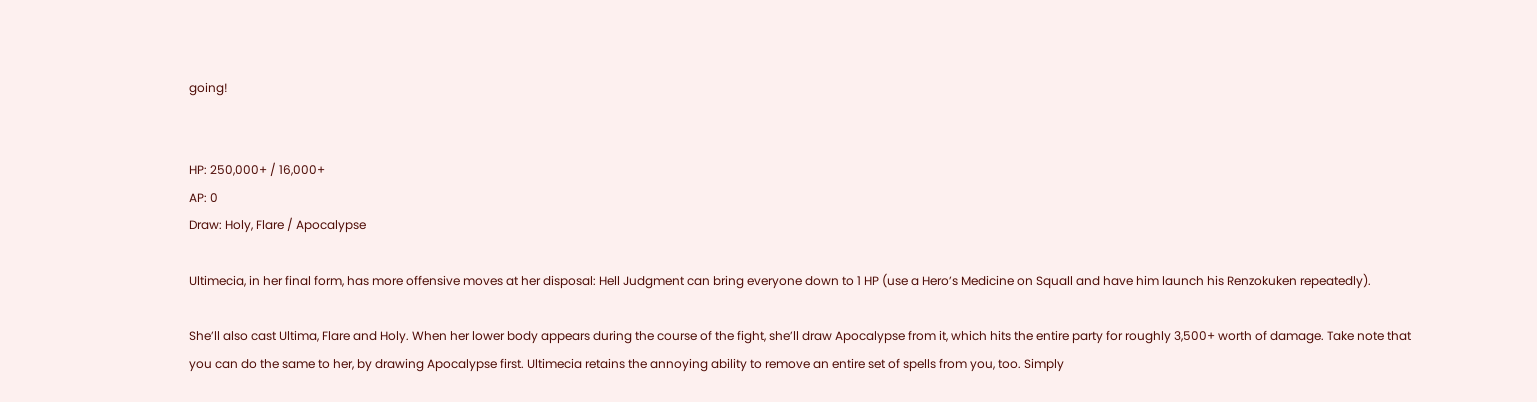going!


HP: 250,000+ / 16,000+
AP: 0
Draw: Holy, Flare / Apocalypse

Ultimecia, in her final form, has more offensive moves at her disposal: Hell Judgment can bring everyone down to 1 HP (use a Hero’s Medicine on Squall and have him launch his Renzokuken repeatedly).

She’ll also cast Ultima, Flare and Holy. When her lower body appears during the course of the fight, she’ll draw Apocalypse from it, which hits the entire party for roughly 3,500+ worth of damage. Take note that you can do the same to her, by drawing Apocalypse first. Ultimecia retains the annoying ability to remove an entire set of spells from you, too. Simply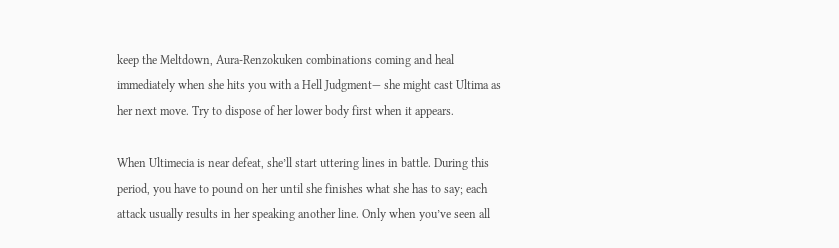keep the Meltdown, Aura-Renzokuken combinations coming and heal immediately when she hits you with a Hell Judgment— she might cast Ultima as her next move. Try to dispose of her lower body first when it appears.

When Ultimecia is near defeat, she’ll start uttering lines in battle. During this period, you have to pound on her until she finishes what she has to say; each attack usually results in her speaking another line. Only when you’ve seen all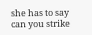she has to say can you strike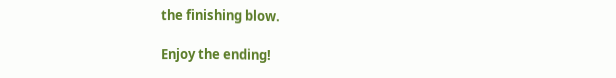the finishing blow.

Enjoy the ending!